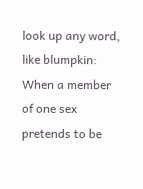look up any word, like blumpkin:
When a member of one sex pretends to be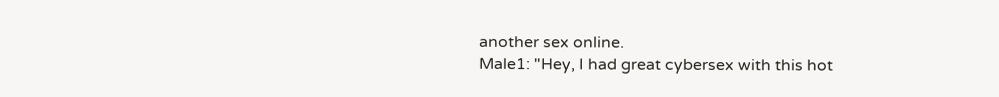another sex online.
Male1: "Hey, I had great cybersex with this hot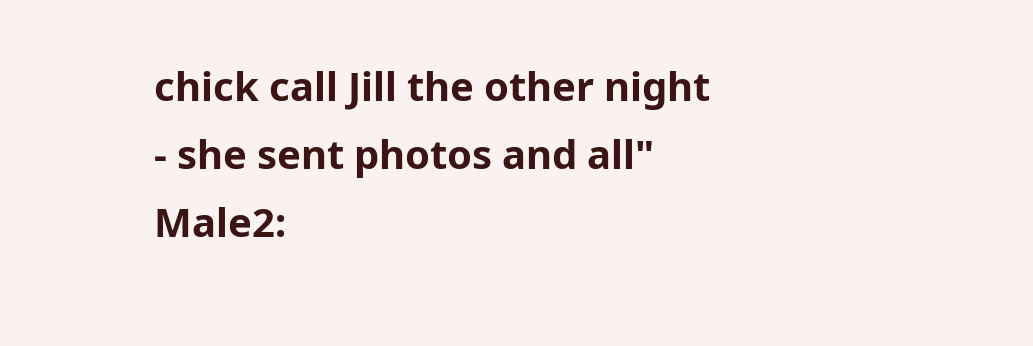chick call Jill the other night - she sent photos and all"
Male2: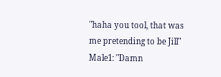"haha you tool, that was me pretending to be Jill"
Male1: "Damn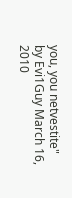you, you netvestite"
by Evi1Guy March 16, 2010